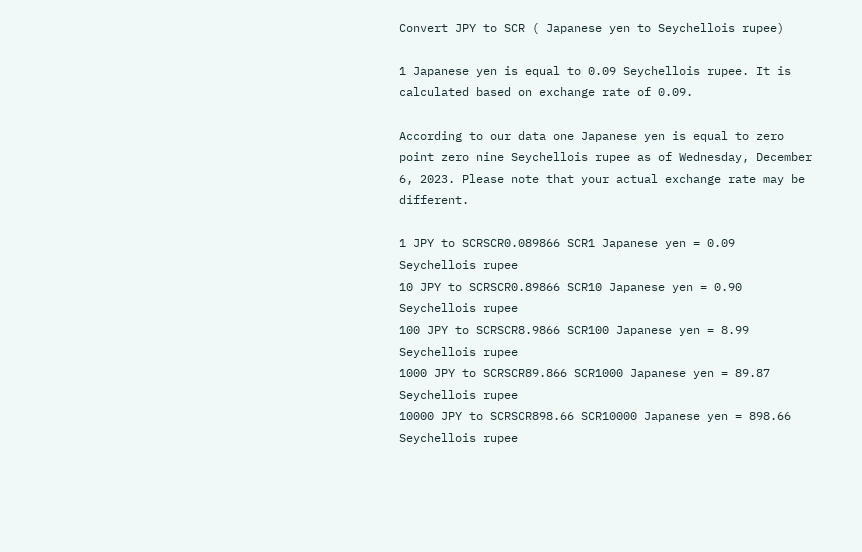Convert JPY to SCR ( Japanese yen to Seychellois rupee)

1 Japanese yen is equal to 0.09 Seychellois rupee. It is calculated based on exchange rate of 0.09.

According to our data one Japanese yen is equal to zero point zero nine Seychellois rupee as of Wednesday, December 6, 2023. Please note that your actual exchange rate may be different.

1 JPY to SCRSCR0.089866 SCR1 Japanese yen = 0.09 Seychellois rupee
10 JPY to SCRSCR0.89866 SCR10 Japanese yen = 0.90 Seychellois rupee
100 JPY to SCRSCR8.9866 SCR100 Japanese yen = 8.99 Seychellois rupee
1000 JPY to SCRSCR89.866 SCR1000 Japanese yen = 89.87 Seychellois rupee
10000 JPY to SCRSCR898.66 SCR10000 Japanese yen = 898.66 Seychellois rupee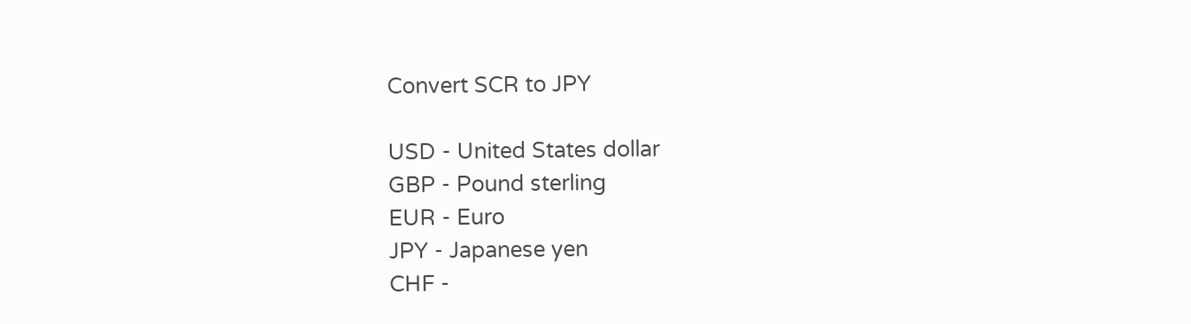Convert SCR to JPY

USD - United States dollar
GBP - Pound sterling
EUR - Euro
JPY - Japanese yen
CHF -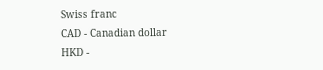Swiss franc
CAD - Canadian dollar
HKD -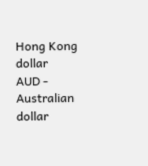Hong Kong dollar
AUD - Australian dollar